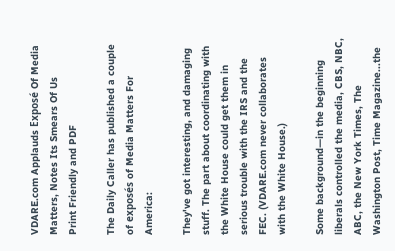VDARE.com Applauds Exposé Of Media Matters, Notes Its Smears Of Us
Print Friendly and PDF

The Daily Caller has published a couple of exposés of Media Matters For America:

They've got interesting, and damaging stuff. The part about coordinating with the White House could get them in serious trouble with the IRS and the FEC. (VDARE.com never collaborates with the White House.)

Some background—in the beginning liberals controlled the media, CBS, NBC, ABC, the New York Times, The Washington Post, Time Magazine...the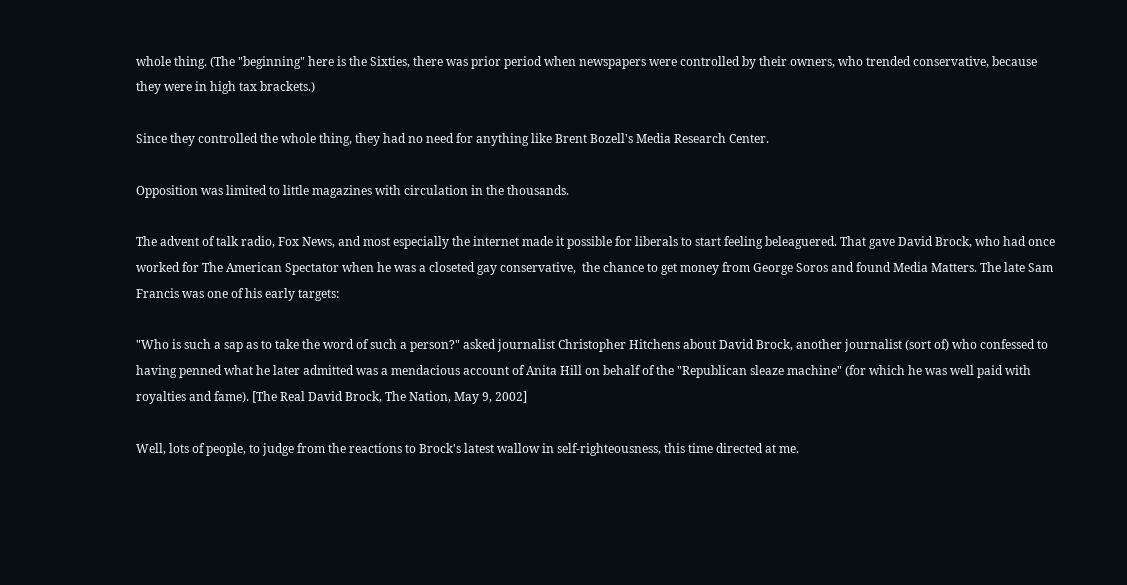whole thing. (The "beginning" here is the Sixties, there was prior period when newspapers were controlled by their owners, who trended conservative, because they were in high tax brackets.)

Since they controlled the whole thing, they had no need for anything like Brent Bozell's Media Research Center.

Opposition was limited to little magazines with circulation in the thousands.

The advent of talk radio, Fox News, and most especially the internet made it possible for liberals to start feeling beleaguered. That gave David Brock, who had once worked for The American Spectator when he was a closeted gay conservative,  the chance to get money from George Soros and found Media Matters. The late Sam Francis was one of his early targets:

"Who is such a sap as to take the word of such a person?" asked journalist Christopher Hitchens about David Brock, another journalist (sort of) who confessed to having penned what he later admitted was a mendacious account of Anita Hill on behalf of the "Republican sleaze machine" (for which he was well paid with royalties and fame). [The Real David Brock, The Nation, May 9, 2002]

Well, lots of people, to judge from the reactions to Brock's latest wallow in self-righteousness, this time directed at me.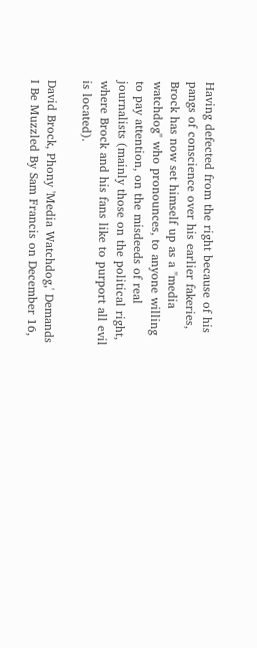Having defected from the right because of his pangs of conscience over his earlier fakeries, Brock has now set himself up as a "media watchdog" who pronounces, to anyone willing to pay attention, on the misdeeds of real journalists (mainly those on the political right, where Brock and his fans like to purport all evil is located).

David Brock, Phony 'Media Watchdog,' Demands I Be Muzzled By Sam Francis on December 16,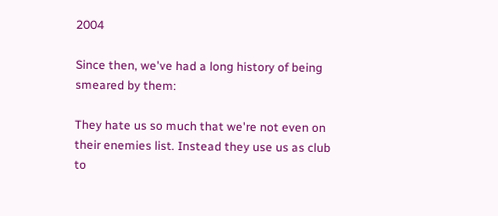2004

Since then, we've had a long history of being smeared by them:

They hate us so much that we're not even on their enemies list. Instead they use us as club to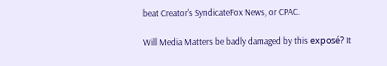beat Creator's SyndicateFox News, or CPAC.

Will Media Matters be badly damaged by this exposé? It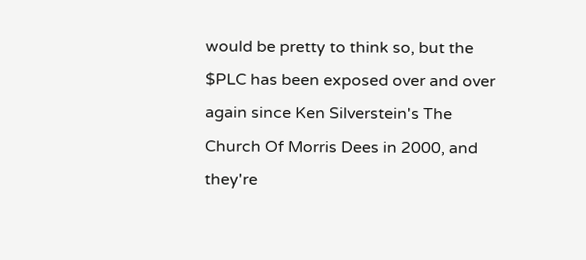would be pretty to think so, but the $PLC has been exposed over and over again since Ken Silverstein's The Church Of Morris Dees in 2000, and they're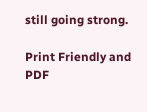still going strong.

Print Friendly and PDF